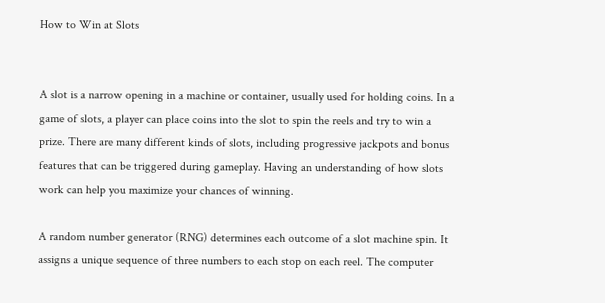How to Win at Slots


A slot is a narrow opening in a machine or container, usually used for holding coins. In a game of slots, a player can place coins into the slot to spin the reels and try to win a prize. There are many different kinds of slots, including progressive jackpots and bonus features that can be triggered during gameplay. Having an understanding of how slots work can help you maximize your chances of winning.

A random number generator (RNG) determines each outcome of a slot machine spin. It assigns a unique sequence of three numbers to each stop on each reel. The computer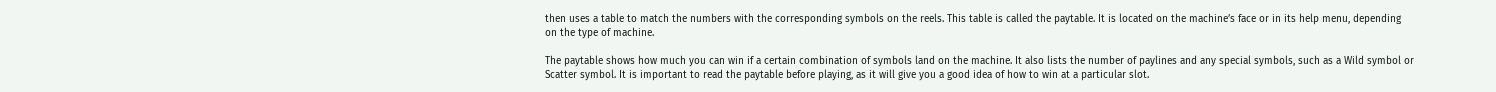then uses a table to match the numbers with the corresponding symbols on the reels. This table is called the paytable. It is located on the machine’s face or in its help menu, depending on the type of machine.

The paytable shows how much you can win if a certain combination of symbols land on the machine. It also lists the number of paylines and any special symbols, such as a Wild symbol or Scatter symbol. It is important to read the paytable before playing, as it will give you a good idea of how to win at a particular slot.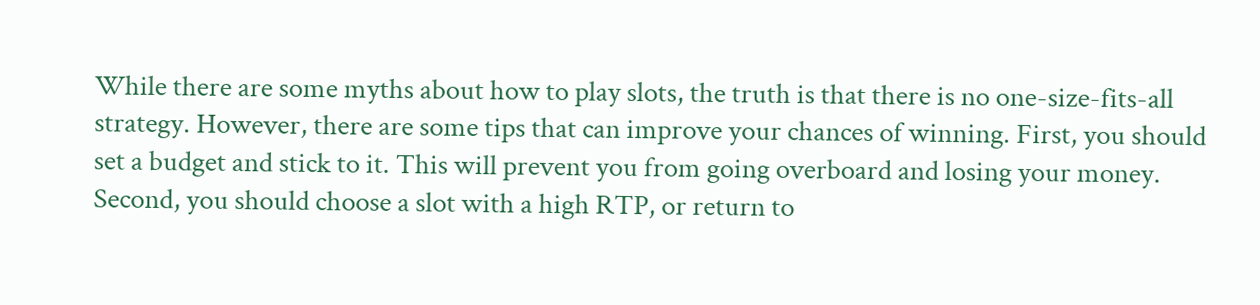While there are some myths about how to play slots, the truth is that there is no one-size-fits-all strategy. However, there are some tips that can improve your chances of winning. First, you should set a budget and stick to it. This will prevent you from going overboard and losing your money. Second, you should choose a slot with a high RTP, or return to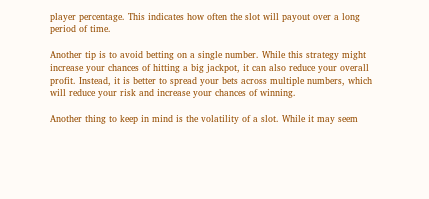player percentage. This indicates how often the slot will payout over a long period of time.

Another tip is to avoid betting on a single number. While this strategy might increase your chances of hitting a big jackpot, it can also reduce your overall profit. Instead, it is better to spread your bets across multiple numbers, which will reduce your risk and increase your chances of winning.

Another thing to keep in mind is the volatility of a slot. While it may seem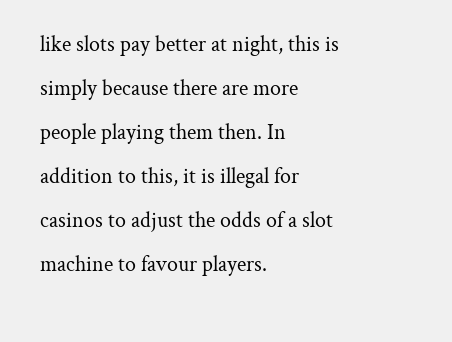like slots pay better at night, this is simply because there are more people playing them then. In addition to this, it is illegal for casinos to adjust the odds of a slot machine to favour players.